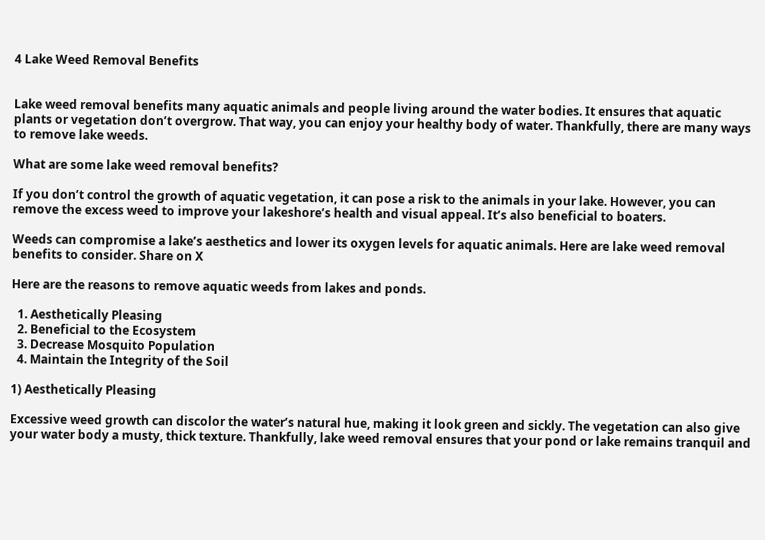4 Lake Weed Removal Benefits


Lake weed removal benefits many aquatic animals and people living around the water bodies. It ensures that aquatic plants or vegetation don’t overgrow. That way, you can enjoy your healthy body of water. Thankfully, there are many ways to remove lake weeds.

What are some lake weed removal benefits?

If you don’t control the growth of aquatic vegetation, it can pose a risk to the animals in your lake. However, you can remove the excess weed to improve your lakeshore’s health and visual appeal. It’s also beneficial to boaters.

Weeds can compromise a lake’s aesthetics and lower its oxygen levels for aquatic animals. Here are lake weed removal benefits to consider. Share on X

Here are the reasons to remove aquatic weeds from lakes and ponds.

  1. Aesthetically Pleasing
  2. Beneficial to the Ecosystem
  3. Decrease Mosquito Population
  4. Maintain the Integrity of the Soil

1) Aesthetically Pleasing

Excessive weed growth can discolor the water’s natural hue, making it look green and sickly. The vegetation can also give your water body a musty, thick texture. Thankfully, lake weed removal ensures that your pond or lake remains tranquil and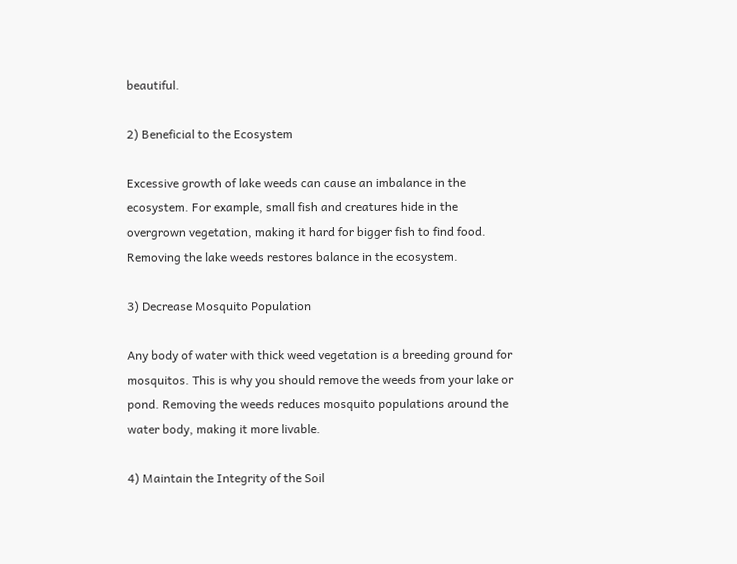beautiful.

2) Beneficial to the Ecosystem

Excessive growth of lake weeds can cause an imbalance in the ecosystem. For example, small fish and creatures hide in the overgrown vegetation, making it hard for bigger fish to find food. Removing the lake weeds restores balance in the ecosystem.

3) Decrease Mosquito Population

Any body of water with thick weed vegetation is a breeding ground for mosquitos. This is why you should remove the weeds from your lake or pond. Removing the weeds reduces mosquito populations around the water body, making it more livable.

4) Maintain the Integrity of the Soil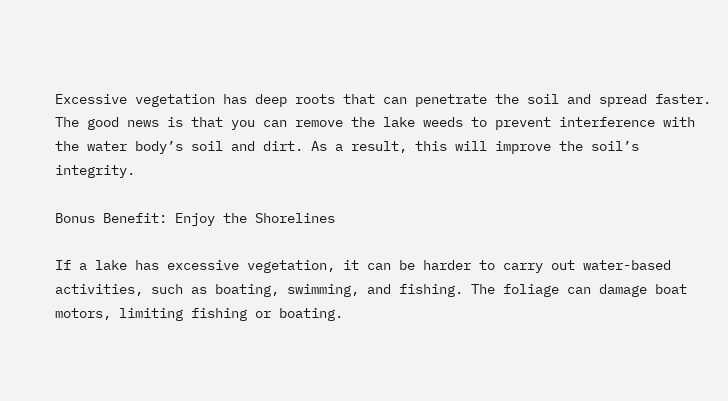Excessive vegetation has deep roots that can penetrate the soil and spread faster. The good news is that you can remove the lake weeds to prevent interference with the water body’s soil and dirt. As a result, this will improve the soil’s integrity.

Bonus Benefit: Enjoy the Shorelines

If a lake has excessive vegetation, it can be harder to carry out water-based activities, such as boating, swimming, and fishing. The foliage can damage boat motors, limiting fishing or boating.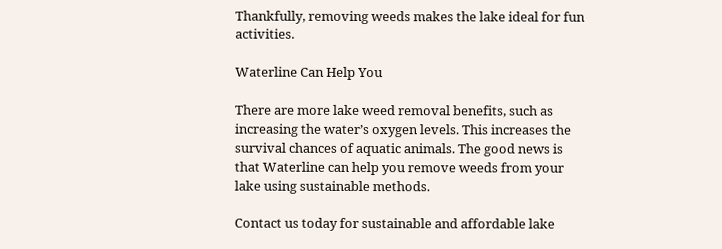Thankfully, removing weeds makes the lake ideal for fun activities.

Waterline Can Help You

There are more lake weed removal benefits, such as increasing the water’s oxygen levels. This increases the survival chances of aquatic animals. The good news is that Waterline can help you remove weeds from your lake using sustainable methods.

Contact us today for sustainable and affordable lake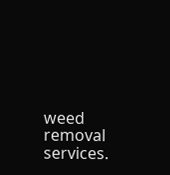weed removal services.